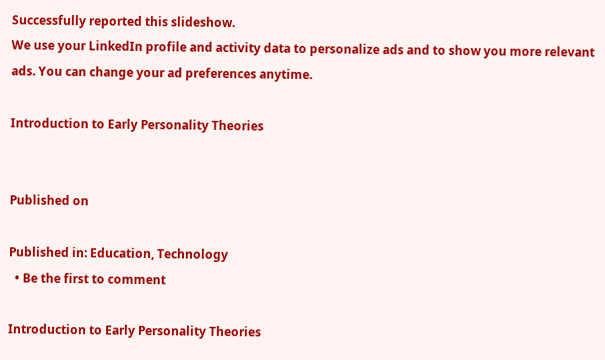Successfully reported this slideshow.
We use your LinkedIn profile and activity data to personalize ads and to show you more relevant ads. You can change your ad preferences anytime.

Introduction to Early Personality Theories


Published on

Published in: Education, Technology
  • Be the first to comment

Introduction to Early Personality Theories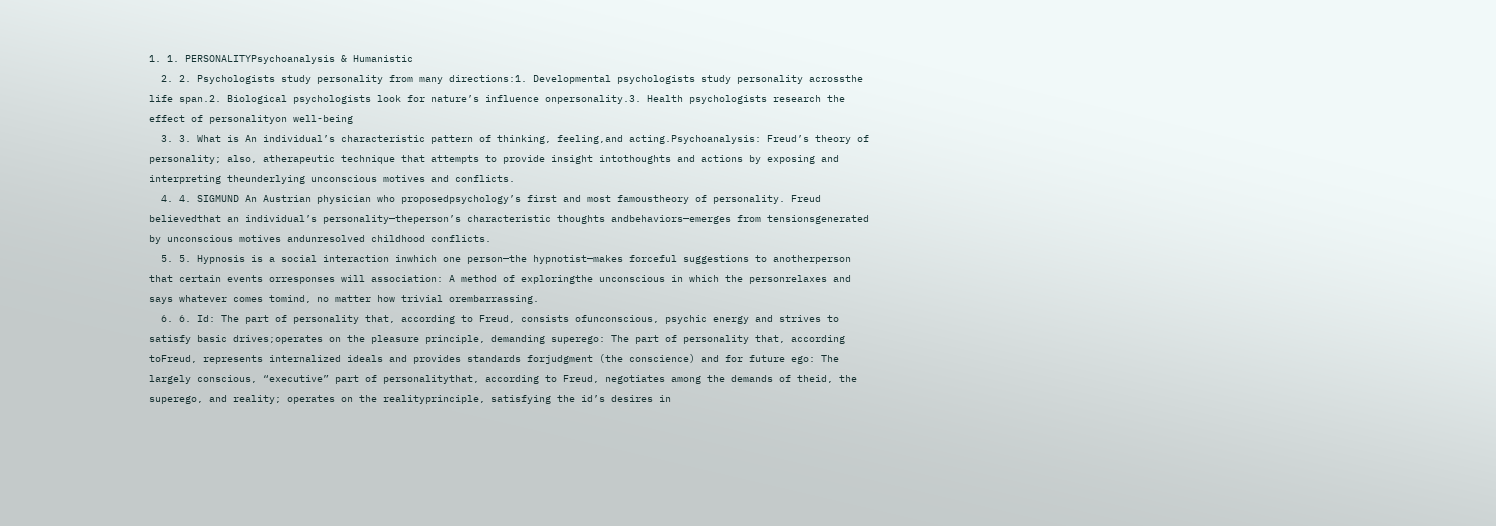1. 1. PERSONALITYPsychoanalysis & Humanistic
  2. 2. Psychologists study personality from many directions:1. Developmental psychologists study personality acrossthe life span.2. Biological psychologists look for nature’s influence onpersonality.3. Health psychologists research the effect of personalityon well-being
  3. 3. What is An individual’s characteristic pattern of thinking, feeling,and acting.Psychoanalysis: Freud’s theory of personality; also, atherapeutic technique that attempts to provide insight intothoughts and actions by exposing and interpreting theunderlying unconscious motives and conflicts.
  4. 4. SIGMUND An Austrian physician who proposedpsychology’s first and most famoustheory of personality. Freud believedthat an individual’s personality—theperson’s characteristic thoughts andbehaviors—emerges from tensionsgenerated by unconscious motives andunresolved childhood conflicts.
  5. 5. Hypnosis is a social interaction inwhich one person—the hypnotist—makes forceful suggestions to anotherperson that certain events orresponses will association: A method of exploringthe unconscious in which the personrelaxes and says whatever comes tomind, no matter how trivial orembarrassing.
  6. 6. Id: The part of personality that, according to Freud, consists ofunconscious, psychic energy and strives to satisfy basic drives;operates on the pleasure principle, demanding superego: The part of personality that, according toFreud, represents internalized ideals and provides standards forjudgment (the conscience) and for future ego: The largely conscious, “executive” part of personalitythat, according to Freud, negotiates among the demands of theid, the superego, and reality; operates on the realityprinciple, satisfying the id’s desires in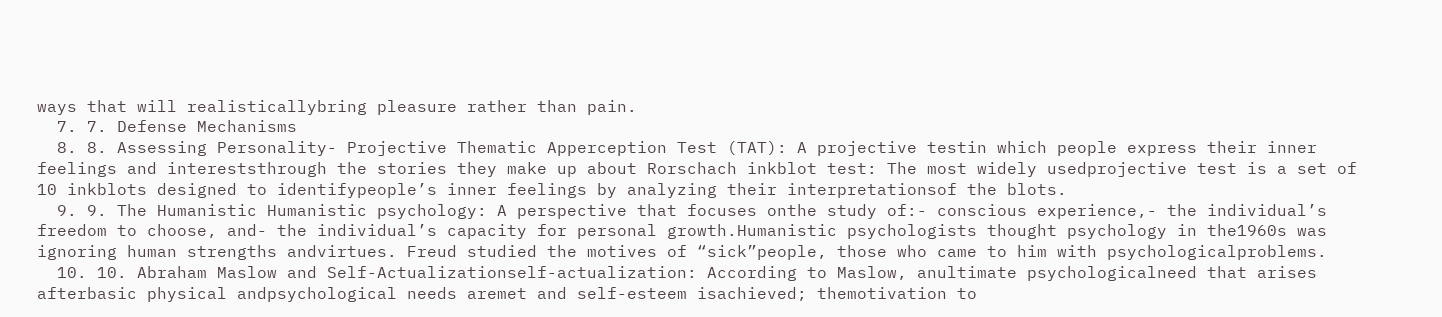ways that will realisticallybring pleasure rather than pain.
  7. 7. Defense Mechanisms
  8. 8. Assessing Personality- Projective Thematic Apperception Test (TAT): A projective testin which people express their inner feelings and intereststhrough the stories they make up about Rorschach inkblot test: The most widely usedprojective test is a set of 10 inkblots designed to identifypeople’s inner feelings by analyzing their interpretationsof the blots.
  9. 9. The Humanistic Humanistic psychology: A perspective that focuses onthe study of:- conscious experience,- the individual’s freedom to choose, and- the individual’s capacity for personal growth.Humanistic psychologists thought psychology in the1960s was ignoring human strengths andvirtues. Freud studied the motives of “sick”people, those who came to him with psychologicalproblems.
  10. 10. Abraham Maslow and Self-Actualizationself-actualization: According to Maslow, anultimate psychologicalneed that arises afterbasic physical andpsychological needs aremet and self-esteem isachieved; themotivation to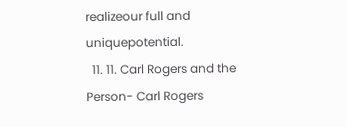realizeour full and uniquepotential.
  11. 11. Carl Rogers and the Person- Carl Rogers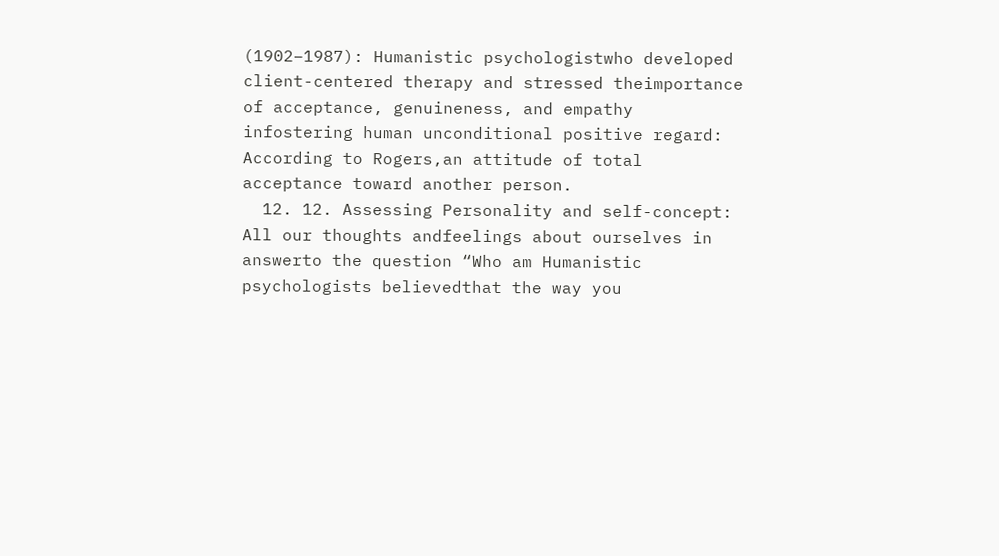(1902–1987): Humanistic psychologistwho developed client-centered therapy and stressed theimportance of acceptance, genuineness, and empathy infostering human unconditional positive regard: According to Rogers,an attitude of total acceptance toward another person.
  12. 12. Assessing Personality and self-concept: All our thoughts andfeelings about ourselves in answerto the question “Who am Humanistic psychologists believedthat the way you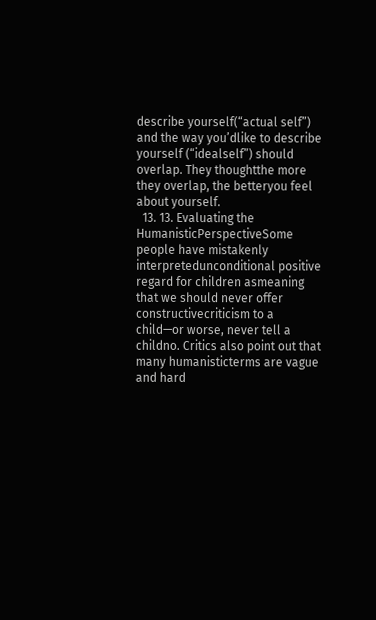describe yourself(“actual self”) and the way you’dlike to describe yourself (“idealself”) should overlap. They thoughtthe more they overlap, the betteryou feel about yourself.
  13. 13. Evaluating the HumanisticPerspectiveSome people have mistakenly interpretedunconditional positive regard for children asmeaning that we should never offer constructivecriticism to a child—or worse, never tell a childno. Critics also point out that many humanisticterms are vague and hard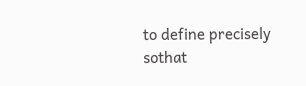to define precisely sothat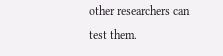other researchers can test them.